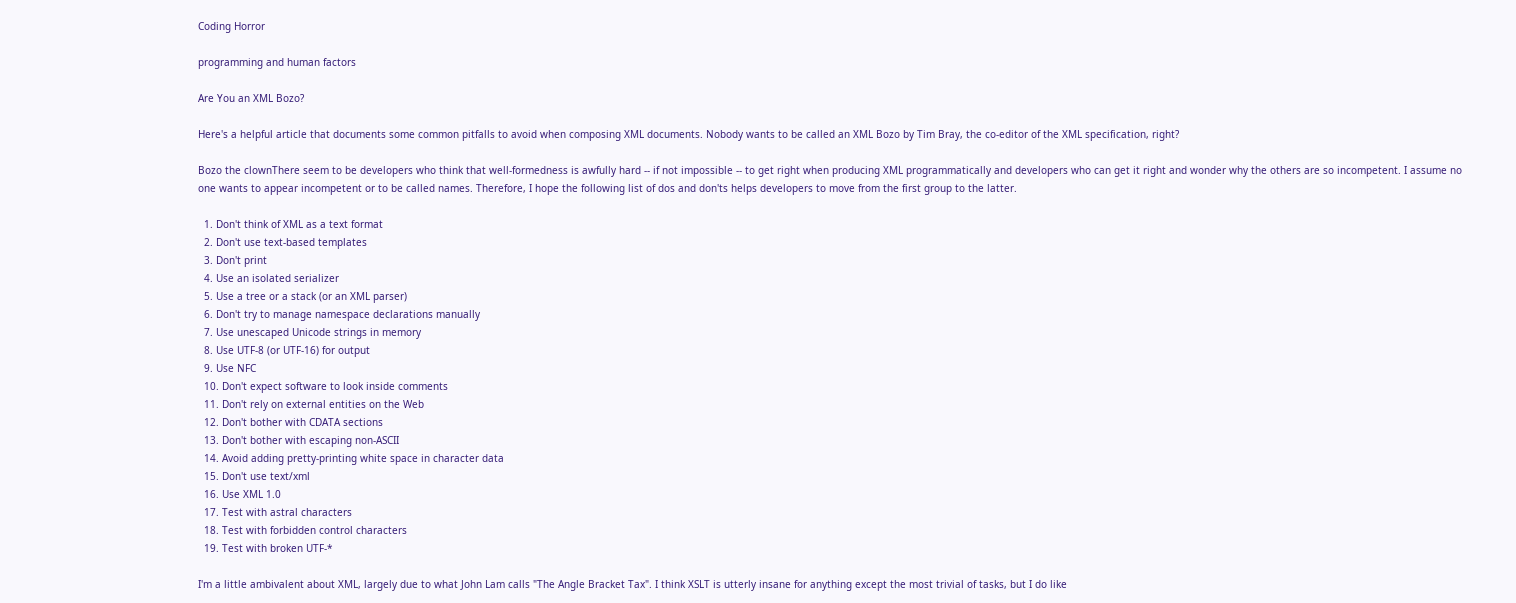Coding Horror

programming and human factors

Are You an XML Bozo?

Here's a helpful article that documents some common pitfalls to avoid when composing XML documents. Nobody wants to be called an XML Bozo by Tim Bray, the co-editor of the XML specification, right?

Bozo the clownThere seem to be developers who think that well-formedness is awfully hard -- if not impossible -- to get right when producing XML programmatically and developers who can get it right and wonder why the others are so incompetent. I assume no one wants to appear incompetent or to be called names. Therefore, I hope the following list of dos and don'ts helps developers to move from the first group to the latter.

  1. Don't think of XML as a text format
  2. Don't use text-based templates
  3. Don't print
  4. Use an isolated serializer
  5. Use a tree or a stack (or an XML parser)
  6. Don't try to manage namespace declarations manually
  7. Use unescaped Unicode strings in memory
  8. Use UTF-8 (or UTF-16) for output
  9. Use NFC
  10. Don't expect software to look inside comments
  11. Don't rely on external entities on the Web
  12. Don't bother with CDATA sections
  13. Don't bother with escaping non-ASCII
  14. Avoid adding pretty-printing white space in character data
  15. Don't use text/xml
  16. Use XML 1.0
  17. Test with astral characters
  18. Test with forbidden control characters
  19. Test with broken UTF-*

I'm a little ambivalent about XML, largely due to what John Lam calls "The Angle Bracket Tax". I think XSLT is utterly insane for anything except the most trivial of tasks, but I do like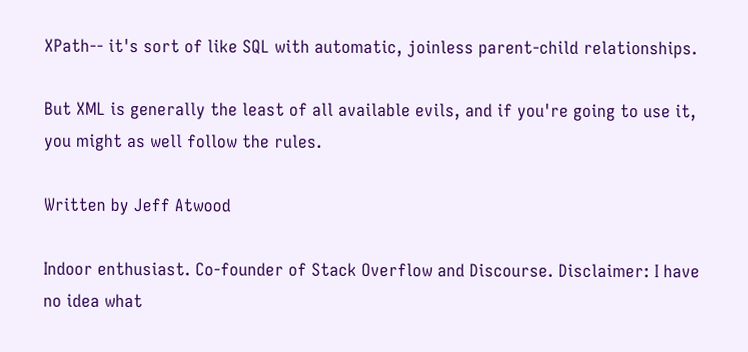XPath-- it's sort of like SQL with automatic, joinless parent-child relationships.

But XML is generally the least of all available evils, and if you're going to use it, you might as well follow the rules.

Written by Jeff Atwood

Indoor enthusiast. Co-founder of Stack Overflow and Discourse. Disclaimer: I have no idea what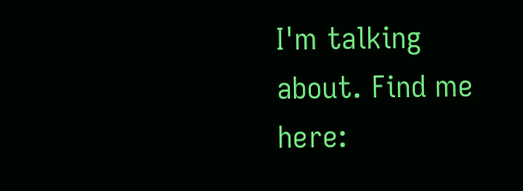I'm talking about. Find me here: